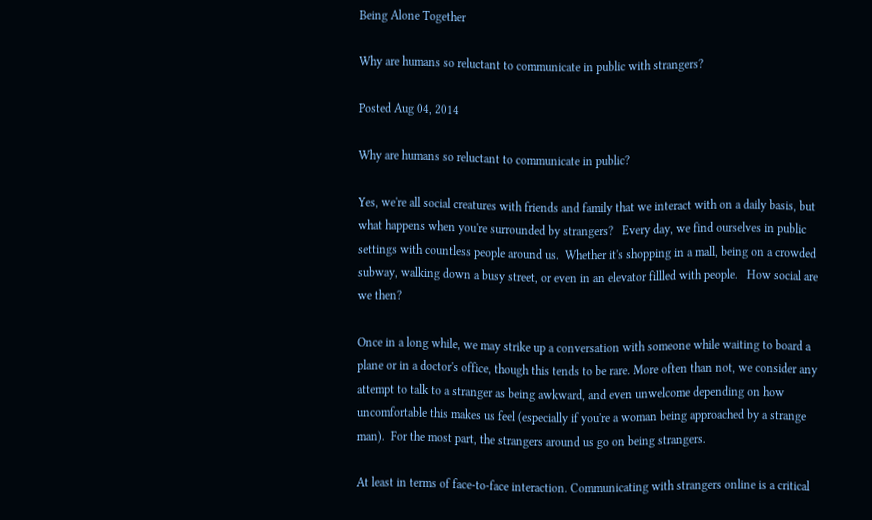Being Alone Together

Why are humans so reluctant to communicate in public with strangers?

Posted Aug 04, 2014

Why are humans so reluctant to communicate in public?

Yes, we're all social creatures with friends and family that we interact with on a daily basis, but what happens when you're surrounded by strangers?   Every day, we find ourselves in public settings with countless people around us.  Whether it's shopping in a mall, being on a crowded subway, walking down a busy street, or even in an elevator fillled with people.   How social are we then?

Once in a long while, we may strike up a conversation with someone while waiting to board a plane or in a doctor's office, though this tends to be rare. More often than not, we consider any attempt to talk to a stranger as being awkward, and even unwelcome depending on how uncomfortable this makes us feel (especially if you're a woman being approached by a strange man).  For the most part, the strangers around us go on being strangers.

At least in terms of face-to-face interaction. Communicating with strangers online is a critical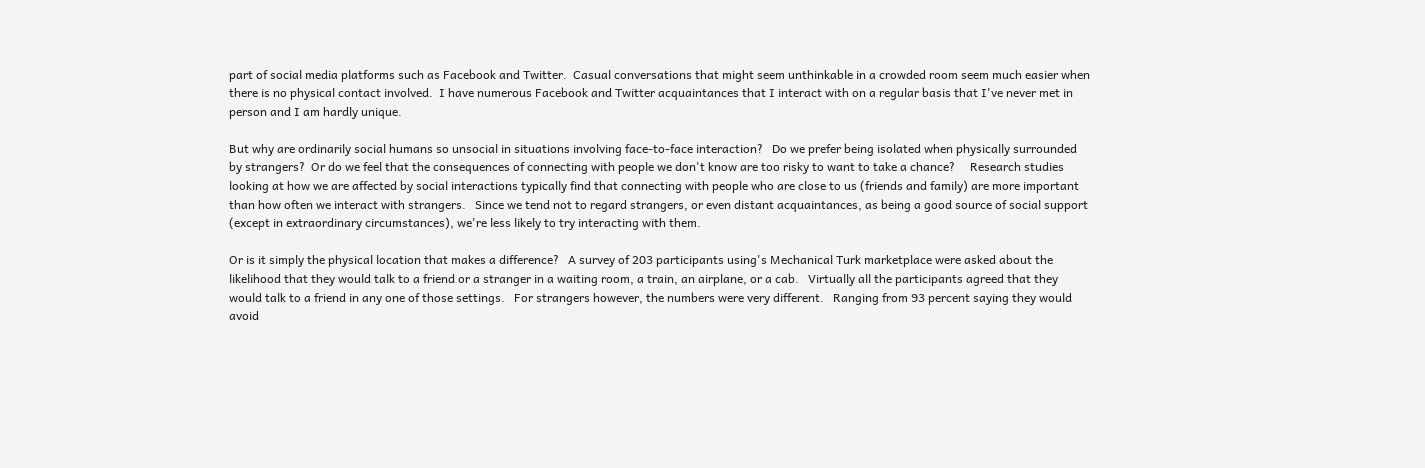part of social media platforms such as Facebook and Twitter.  Casual conversations that might seem unthinkable in a crowded room seem much easier when there is no physical contact involved.  I have numerous Facebook and Twitter acquaintances that I interact with on a regular basis that I've never met in person and I am hardly unique.

But why are ordinarily social humans so unsocial in situations involving face-to-face interaction?   Do we prefer being isolated when physically surrounded by strangers?  Or do we feel that the consequences of connecting with people we don't know are too risky to want to take a chance?     Research studies looking at how we are affected by social interactions typically find that connecting with people who are close to us (friends and family) are more important than how often we interact with strangers.   Since we tend not to regard strangers, or even distant acquaintances, as being a good source of social support (except in extraordinary circumstances), we're less likely to try interacting with them.

Or is it simply the physical location that makes a difference?   A survey of 203 participants using's Mechanical Turk marketplace were asked about the likelihood that they would talk to a friend or a stranger in a waiting room, a train, an airplane, or a cab.   Virtually all the participants agreed that they would talk to a friend in any one of those settings.   For strangers however, the numbers were very different.   Ranging from 93 percent saying they would avoid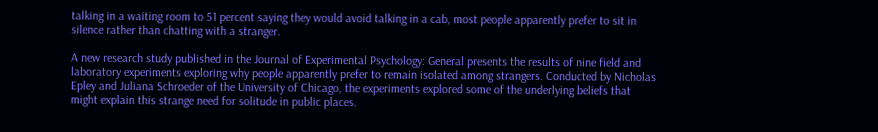talking in a waiting room to 51 percent saying they would avoid talking in a cab, most people apparently prefer to sit in silence rather than chatting with a stranger.

A new research study published in the Journal of Experimental Psychology: General presents the results of nine field and laboratory experiments exploring why people apparently prefer to remain isolated among strangers. Conducted by Nicholas Epley and Juliana Schroeder of the University of Chicago, the experiments explored some of the underlying beliefs that might explain this strange need for solitude in public places.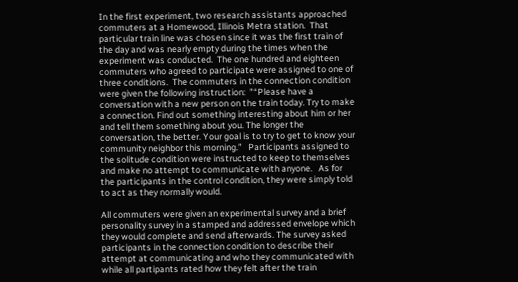In the first experiment, two research assistants approached commuters at a Homewood, Illinois Metra station.  That particular train line was chosen since it was the first train of the day and was nearly empty during the times when the experiment was conducted.  The one hundred and eighteen commuters who agreed to participate were assigned to one of three conditions.  The commuters in the connection condition were given the following instruction:  "“Please have a conversation with a new person on the train today. Try to make a connection. Find out something interesting about him or her and tell them something about you. The longer the conversation, the better. Your goal is to try to get to know your community neighbor this morning.”   Participants assigned to the solitude condition were instructed to keep to themselves and make no attempt to communicate with anyone.   As for the participants in the control condition, they were simply told to act as they normally would.

All commuters were given an experimental survey and a brief personality survey in a stamped and addressed envelope which they would complete and send afterwards. The survey asked participants in the connection condition to describe their attempt at communicating and who they communicated with while all partipants rated how they felt after the train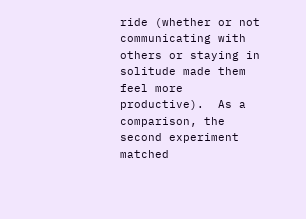ride (whether or not communicating with others or staying in solitude made them feel more productive).  As a comparison, the second experiment matched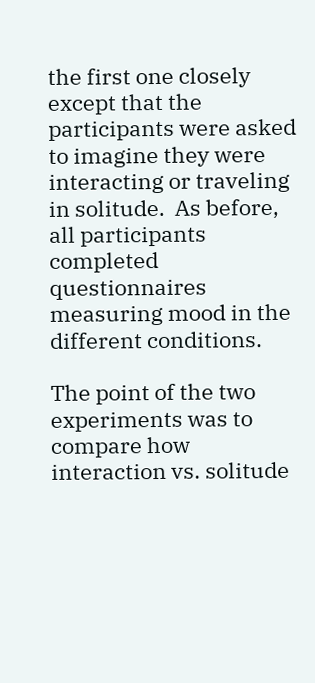the first one closely except that the participants were asked to imagine they were interacting or traveling in solitude.  As before, all participants completed questionnaires measuring mood in the different conditions.

The point of the two experiments was to compare how interaction vs. solitude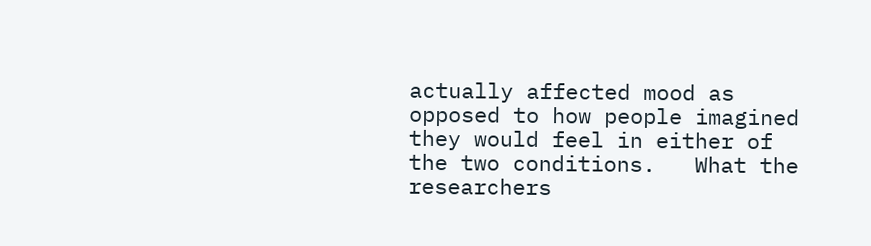actually affected mood as opposed to how people imagined they would feel in either of the two conditions.   What the researchers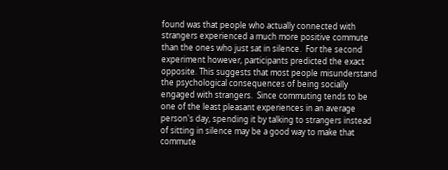found was that people who actually connected with strangers experienced a much more positive commute than the ones who just sat in silence.  For the second experiment however, participants predicted the exact opposite. This suggests that most people misunderstand the psychological consequences of being socially engaged with strangers.  Since commuting tends to be one of the least pleasant experiences in an average person's day, spending it by talking to strangers instead of sitting in silence may be a good way to make that commute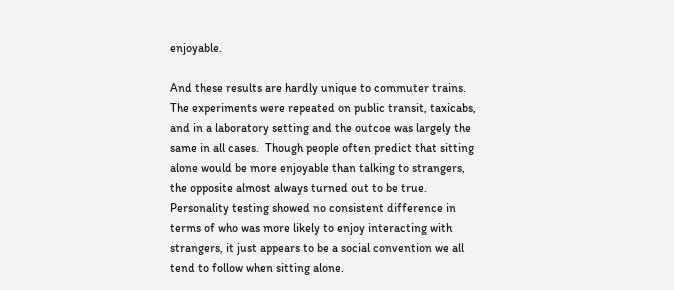enjoyable.

And these results are hardly unique to commuter trains. The experiments were repeated on public transit, taxicabs, and in a laboratory setting and the outcoe was largely the same in all cases.  Though people often predict that sitting alone would be more enjoyable than talking to strangers, the opposite almost always turned out to be true.  Personality testing showed no consistent difference in terms of who was more likely to enjoy interacting with strangers, it just appears to be a social convention we all tend to follow when sitting alone.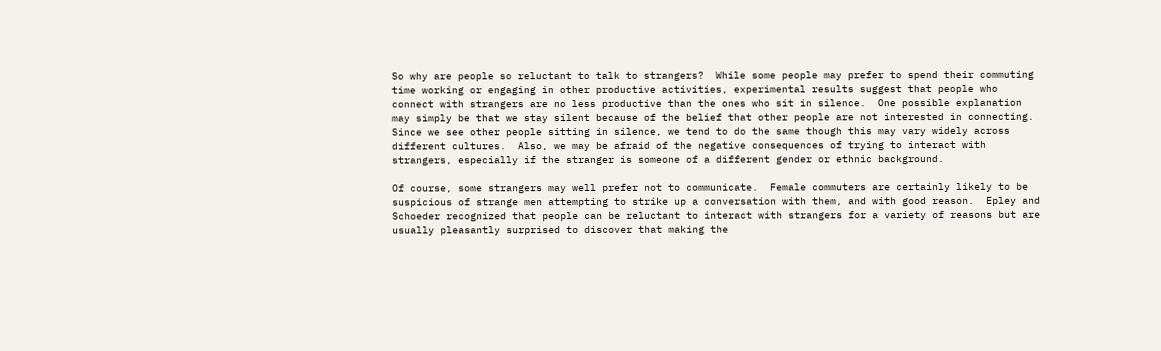So why are people so reluctant to talk to strangers?  While some people may prefer to spend their commuting time working or engaging in other productive activities, experimental results suggest that people who connect with strangers are no less productive than the ones who sit in silence.  One possible explanation may simply be that we stay silent because of the belief that other people are not interested in connecting.   Since we see other people sitting in silence, we tend to do the same though this may vary widely across different cultures.  Also, we may be afraid of the negative consequences of trying to interact with strangers, especially if the stranger is someone of a different gender or ethnic background.

Of course, some strangers may well prefer not to communicate.  Female commuters are certainly likely to be suspicious of strange men attempting to strike up a conversation with them, and with good reason.  Epley and Schoeder recognized that people can be reluctant to interact with strangers for a variety of reasons but are usually pleasantly surprised to discover that making the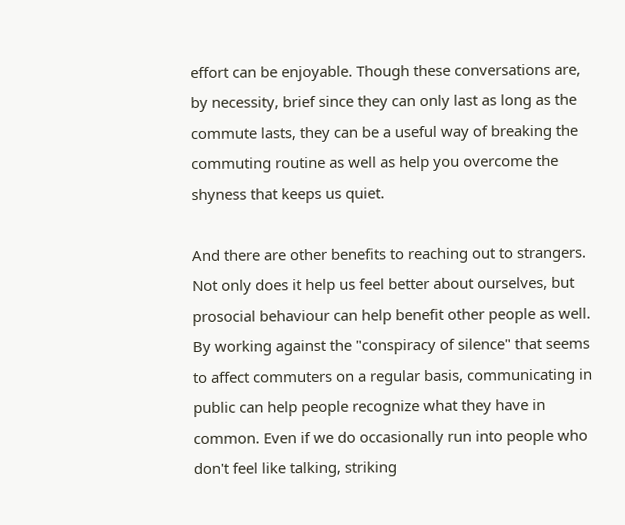effort can be enjoyable. Though these conversations are, by necessity, brief since they can only last as long as the commute lasts, they can be a useful way of breaking the commuting routine as well as help you overcome the shyness that keeps us quiet.

And there are other benefits to reaching out to strangers.   Not only does it help us feel better about ourselves, but prosocial behaviour can help benefit other people as well.  By working against the "conspiracy of silence" that seems to affect commuters on a regular basis, communicating in public can help people recognize what they have in common. Even if we do occasionally run into people who don't feel like talking, striking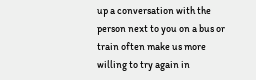up a conversation with the person next to you on a bus or train often make us more willing to try again in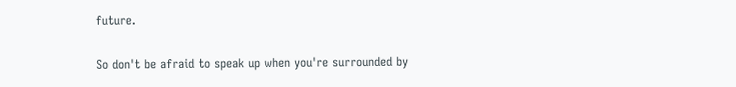future.

So don't be afraid to speak up when you're surrounded by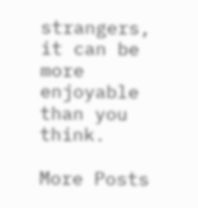strangers, it can be more enjoyable than you think.

More Posts